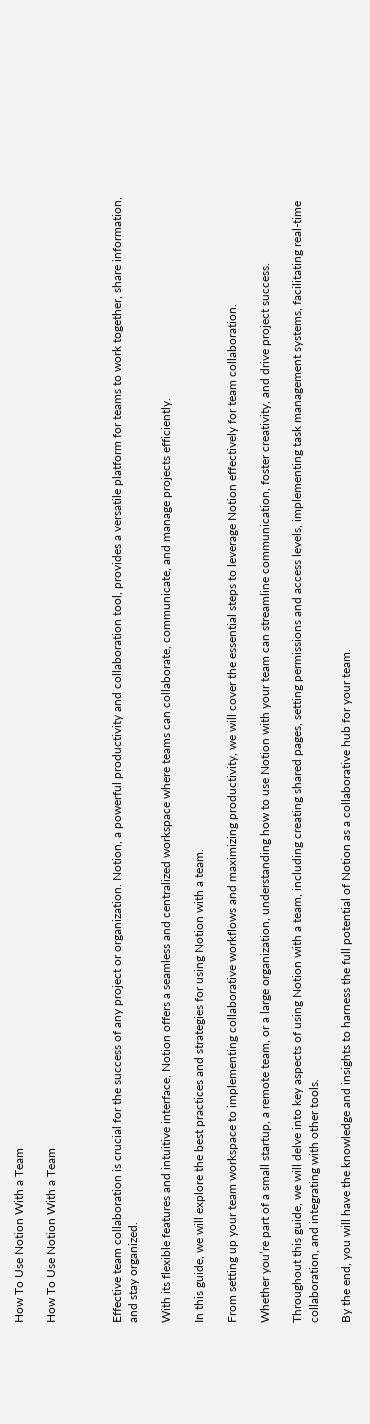How To Use Notion With a Team

How To Use Notion With a Team



Effective team collaboration is crucial for the success of any project or organization. Notion, a powerful productivity and collaboration tool, provides a versatile platform for teams to work together, share information, and stay organized.

With its flexible features and intuitive interface, Notion offers a seamless and centralized workspace where teams can collaborate, communicate, and manage projects efficiently.

In this guide, we will explore the best practices and strategies for using Notion with a team.

From setting up your team workspace to implementing collaborative workflows and maximizing productivity, we will cover the essential steps to leverage Notion effectively for team collaboration.

Whether you’re part of a small startup, a remote team, or a large organization, understanding how to use Notion with your team can streamline communication, foster creativity, and drive project success.

Throughout this guide, we will delve into key aspects of using Notion with a team, including creating shared pages, setting permissions and access levels, implementing task management systems, facilitating real-time collaboration, and integrating with other tools.

By the end, you will have the knowledge and insights to harness the full potential of Notion as a collaborative hub for your team.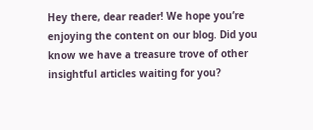Hey there, dear reader! We hope you’re enjoying the content on our blog. Did you know we have a treasure trove of other insightful articles waiting for you?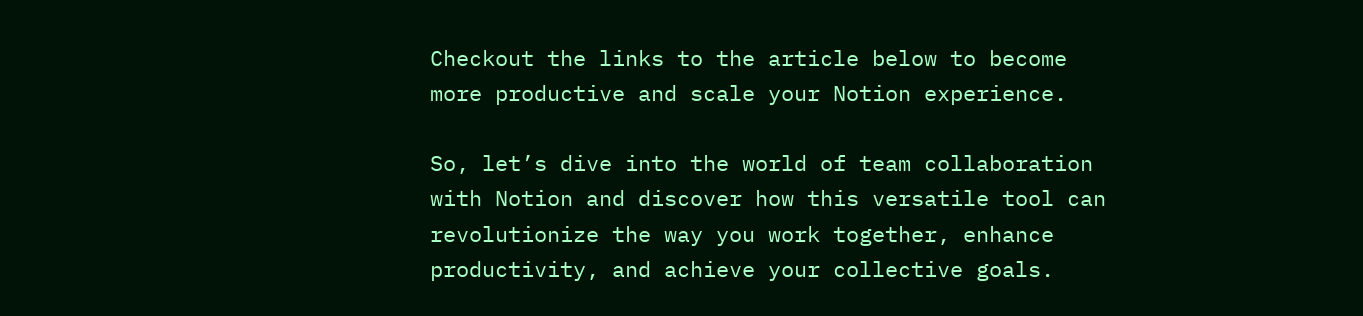Checkout the links to the article below to become more productive and scale your Notion experience.

So, let’s dive into the world of team collaboration with Notion and discover how this versatile tool can revolutionize the way you work together, enhance productivity, and achieve your collective goals.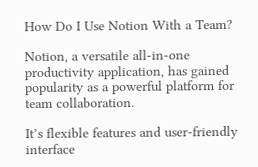How Do I Use Notion With a Team?

Notion, a versatile all-in-one productivity application, has gained popularity as a powerful platform for team collaboration.

It’s flexible features and user-friendly interface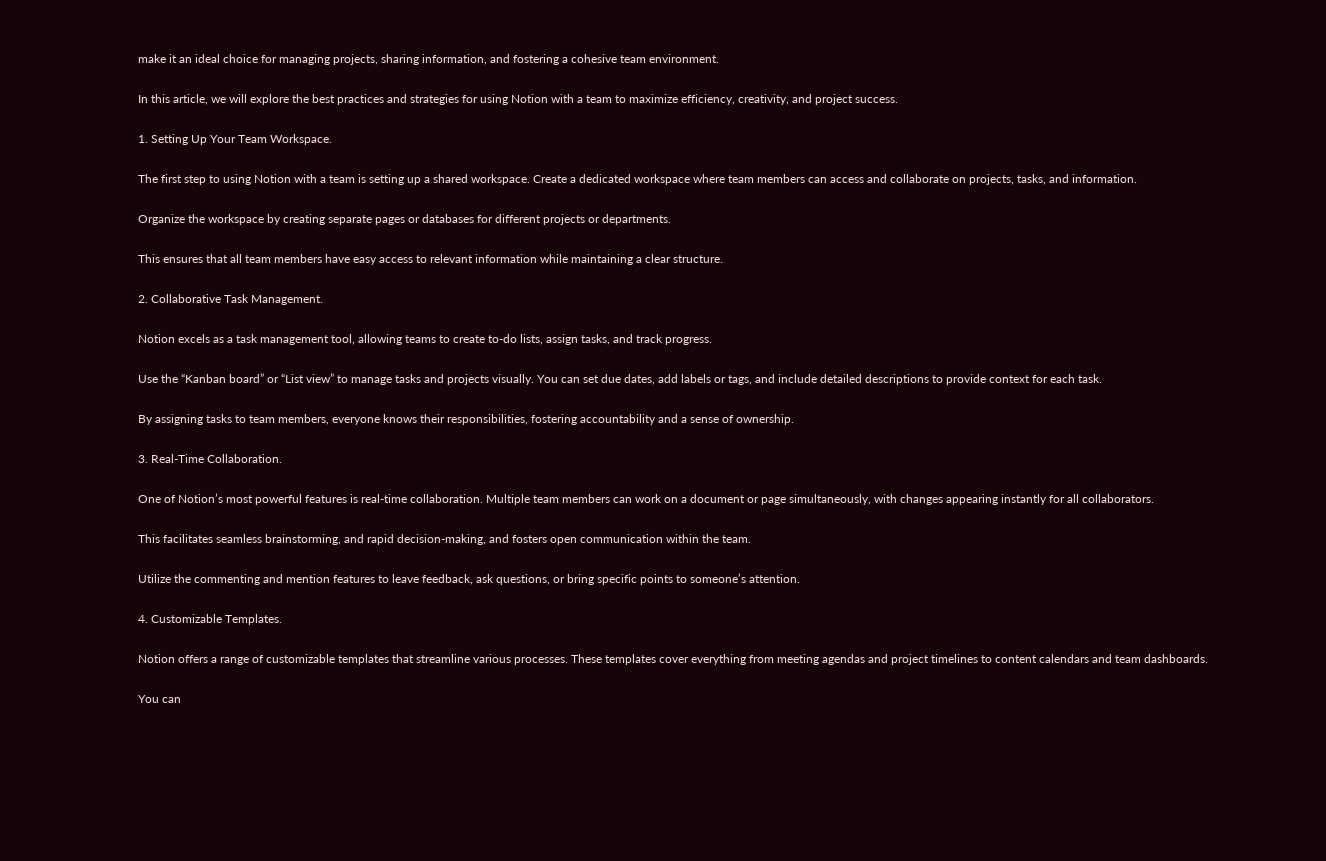make it an ideal choice for managing projects, sharing information, and fostering a cohesive team environment.

In this article, we will explore the best practices and strategies for using Notion with a team to maximize efficiency, creativity, and project success.

1. Setting Up Your Team Workspace.

The first step to using Notion with a team is setting up a shared workspace. Create a dedicated workspace where team members can access and collaborate on projects, tasks, and information.

Organize the workspace by creating separate pages or databases for different projects or departments.

This ensures that all team members have easy access to relevant information while maintaining a clear structure.

2. Collaborative Task Management.

Notion excels as a task management tool, allowing teams to create to-do lists, assign tasks, and track progress.

Use the “Kanban board” or “List view” to manage tasks and projects visually. You can set due dates, add labels or tags, and include detailed descriptions to provide context for each task.

By assigning tasks to team members, everyone knows their responsibilities, fostering accountability and a sense of ownership.

3. Real-Time Collaboration.

One of Notion’s most powerful features is real-time collaboration. Multiple team members can work on a document or page simultaneously, with changes appearing instantly for all collaborators.

This facilitates seamless brainstorming, and rapid decision-making, and fosters open communication within the team.

Utilize the commenting and mention features to leave feedback, ask questions, or bring specific points to someone’s attention.

4. Customizable Templates.

Notion offers a range of customizable templates that streamline various processes. These templates cover everything from meeting agendas and project timelines to content calendars and team dashboards.

You can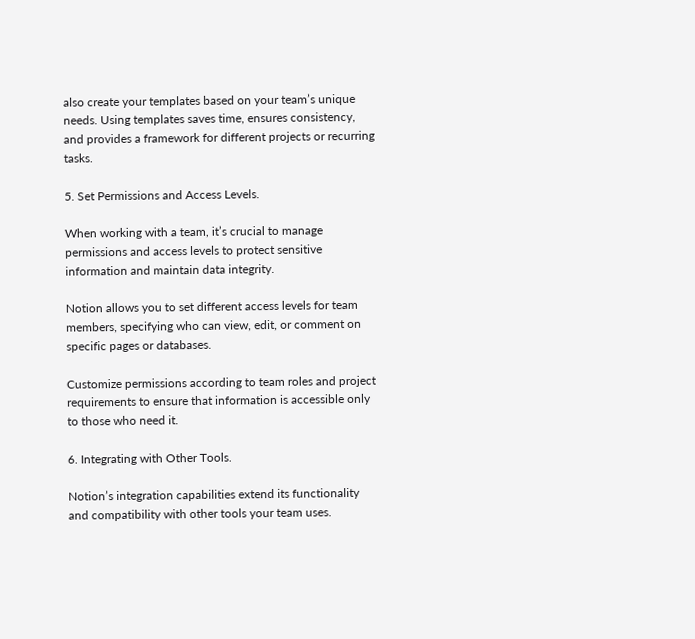also create your templates based on your team’s unique needs. Using templates saves time, ensures consistency, and provides a framework for different projects or recurring tasks.

5. Set Permissions and Access Levels.

When working with a team, it’s crucial to manage permissions and access levels to protect sensitive information and maintain data integrity.

Notion allows you to set different access levels for team members, specifying who can view, edit, or comment on specific pages or databases.

Customize permissions according to team roles and project requirements to ensure that information is accessible only to those who need it.

6. Integrating with Other Tools.

Notion’s integration capabilities extend its functionality and compatibility with other tools your team uses.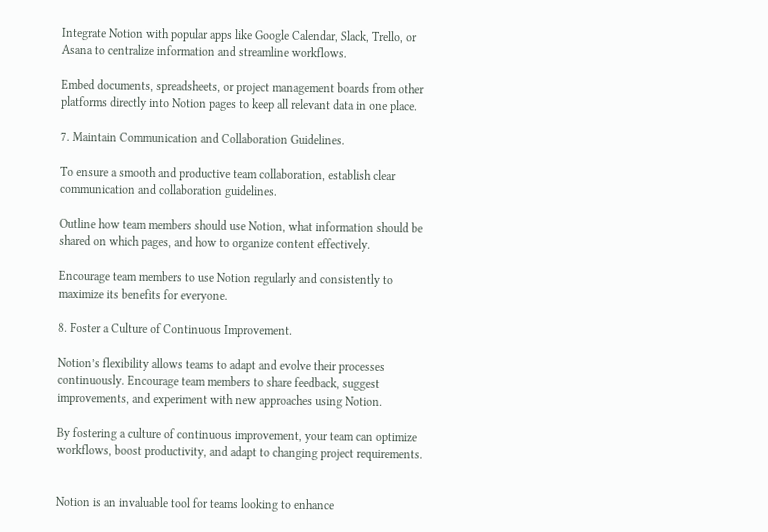Integrate Notion with popular apps like Google Calendar, Slack, Trello, or Asana to centralize information and streamline workflows.

Embed documents, spreadsheets, or project management boards from other platforms directly into Notion pages to keep all relevant data in one place.

7. Maintain Communication and Collaboration Guidelines.

To ensure a smooth and productive team collaboration, establish clear communication and collaboration guidelines.

Outline how team members should use Notion, what information should be shared on which pages, and how to organize content effectively.

Encourage team members to use Notion regularly and consistently to maximize its benefits for everyone.

8. Foster a Culture of Continuous Improvement.

Notion’s flexibility allows teams to adapt and evolve their processes continuously. Encourage team members to share feedback, suggest improvements, and experiment with new approaches using Notion.

By fostering a culture of continuous improvement, your team can optimize workflows, boost productivity, and adapt to changing project requirements.


Notion is an invaluable tool for teams looking to enhance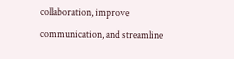collaboration, improve communication, and streamline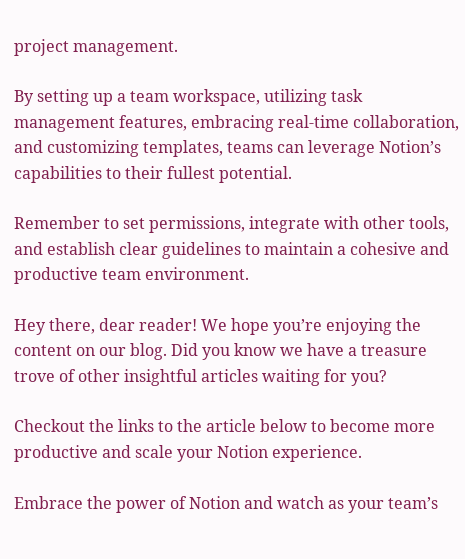project management.

By setting up a team workspace, utilizing task management features, embracing real-time collaboration, and customizing templates, teams can leverage Notion’s capabilities to their fullest potential.

Remember to set permissions, integrate with other tools, and establish clear guidelines to maintain a cohesive and productive team environment.

Hey there, dear reader! We hope you’re enjoying the content on our blog. Did you know we have a treasure trove of other insightful articles waiting for you?

Checkout the links to the article below to become more productive and scale your Notion experience.

Embrace the power of Notion and watch as your team’s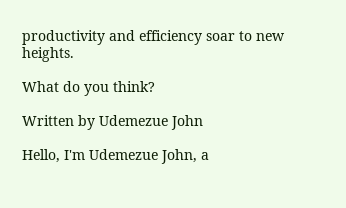productivity and efficiency soar to new heights.

What do you think?

Written by Udemezue John

Hello, I'm Udemezue John, a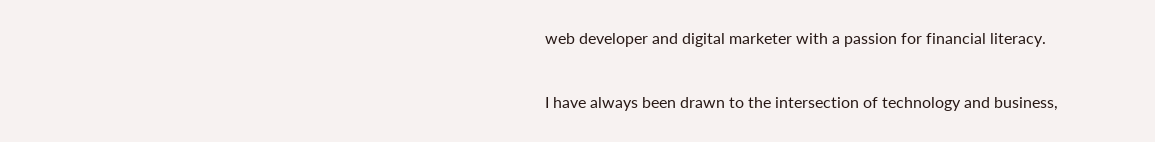web developer and digital marketer with a passion for financial literacy.

I have always been drawn to the intersection of technology and business,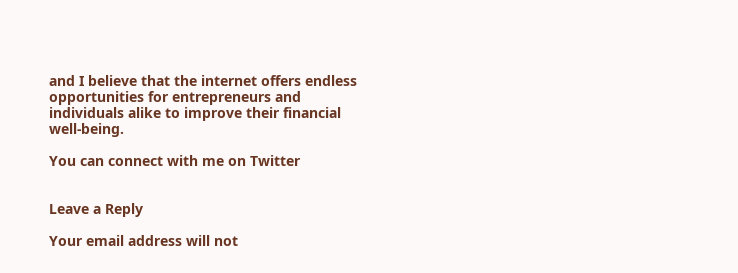and I believe that the internet offers endless opportunities for entrepreneurs and individuals alike to improve their financial well-being.

You can connect with me on Twitter


Leave a Reply

Your email address will not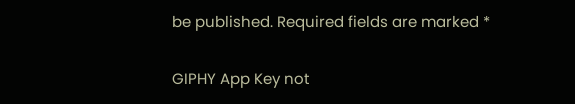be published. Required fields are marked *

GIPHY App Key not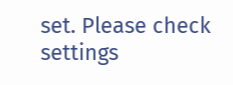set. Please check settings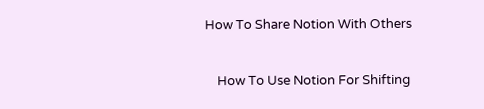How To Share Notion With Others


    How To Use Notion For Shifting